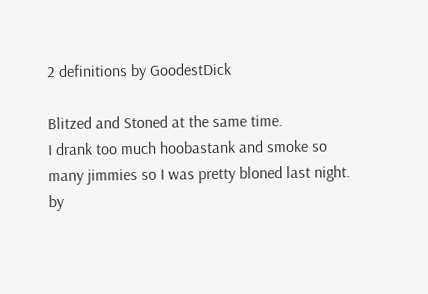2 definitions by GoodestDick

Blitzed and Stoned at the same time.
I drank too much hoobastank and smoke so many jimmies so I was pretty bloned last night.
by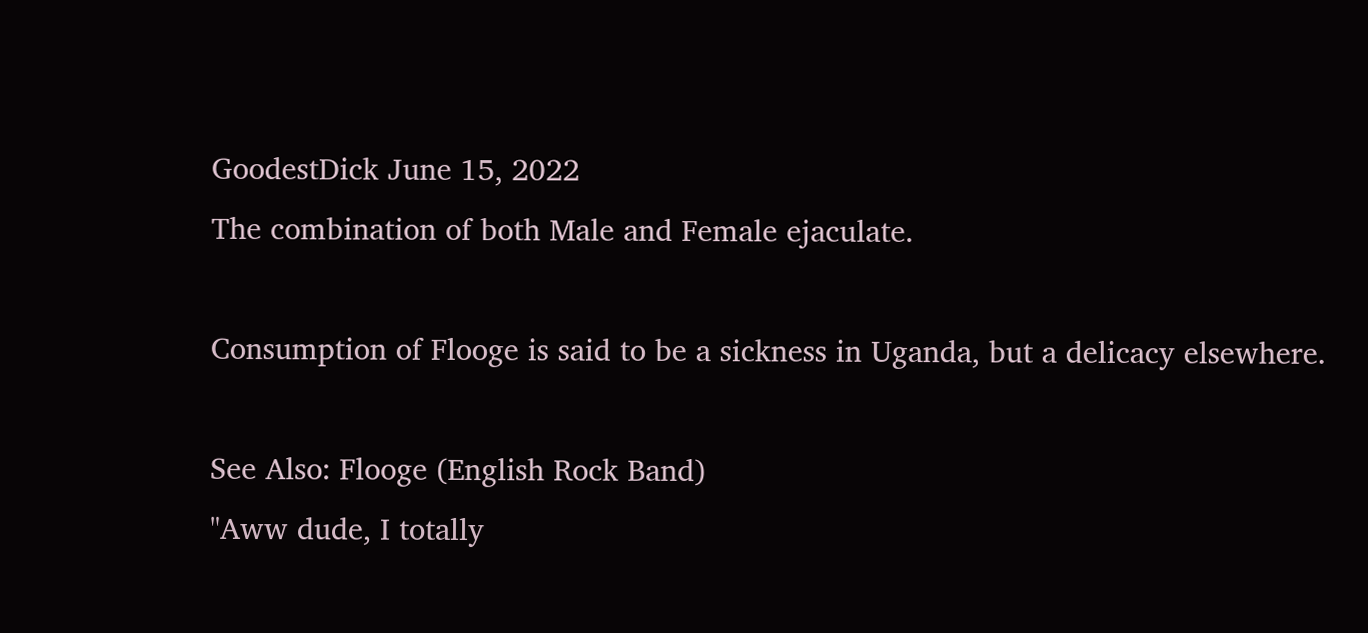GoodestDick June 15, 2022
The combination of both Male and Female ejaculate.

Consumption of Flooge is said to be a sickness in Uganda, but a delicacy elsewhere.

See Also: Flooge (English Rock Band)
"Aww dude, I totally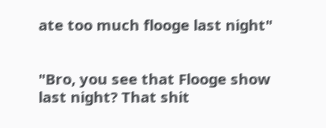ate too much flooge last night"


"Bro, you see that Flooge show last night? That shit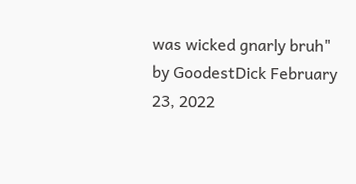was wicked gnarly bruh"
by GoodestDick February 23, 2022